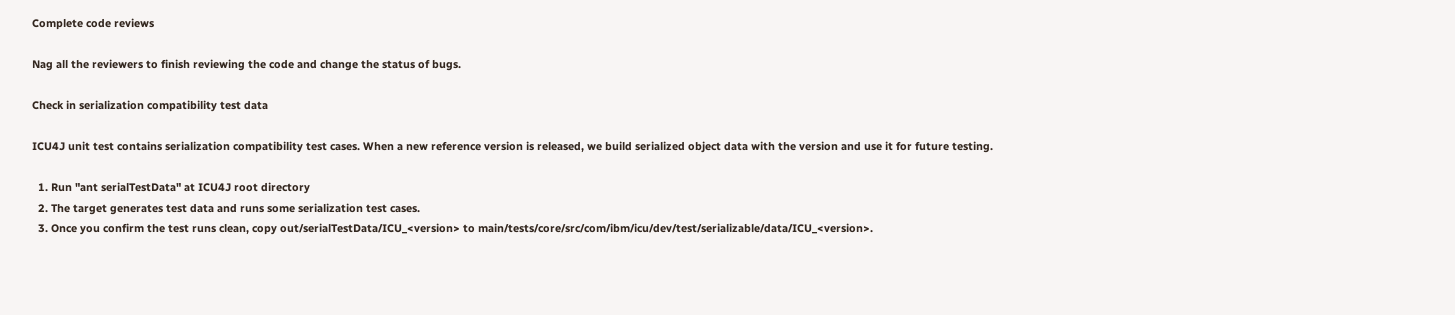Complete code reviews

Nag all the reviewers to finish reviewing the code and change the status of bugs.

Check in serialization compatibility test data

ICU4J unit test contains serialization compatibility test cases. When a new reference version is released, we build serialized object data with the version and use it for future testing.

  1. Run "ant serialTestData" at ICU4J root directory
  2. The target generates test data and runs some serialization test cases.
  3. Once you confirm the test runs clean, copy out/serialTestData/ICU_<version> to main/tests/core/src/com/ibm/icu/dev/test/serializable/data/ICU_<version>.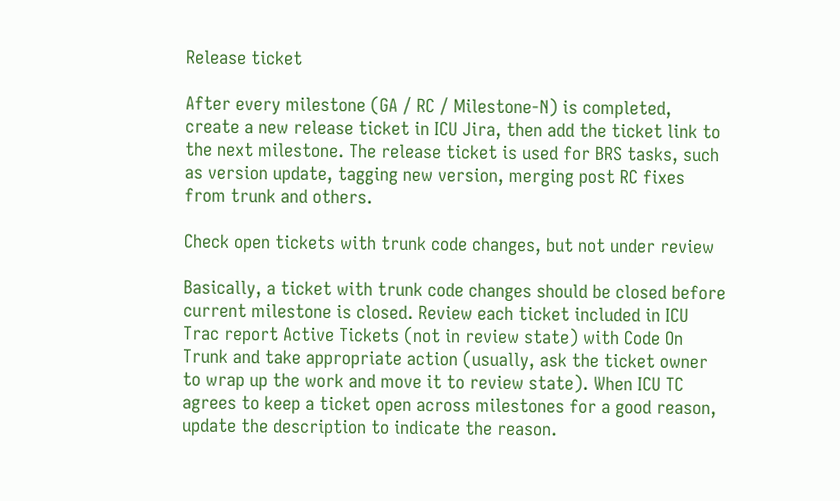Release ticket

After every milestone (GA / RC / Milestone-N) is completed, create a new release ticket in ICU Jira, then add the ticket link to the next milestone. The release ticket is used for BRS tasks, such as version update, tagging new version, merging post RC fixes from trunk and others.

Check open tickets with trunk code changes, but not under review

Basically, a ticket with trunk code changes should be closed before current milestone is closed. Review each ticket included in ICU Trac report Active Tickets (not in review state) with Code On Trunk and take appropriate action (usually, ask the ticket owner to wrap up the work and move it to review state). When ICU TC agrees to keep a ticket open across milestones for a good reason, update the description to indicate the reason.